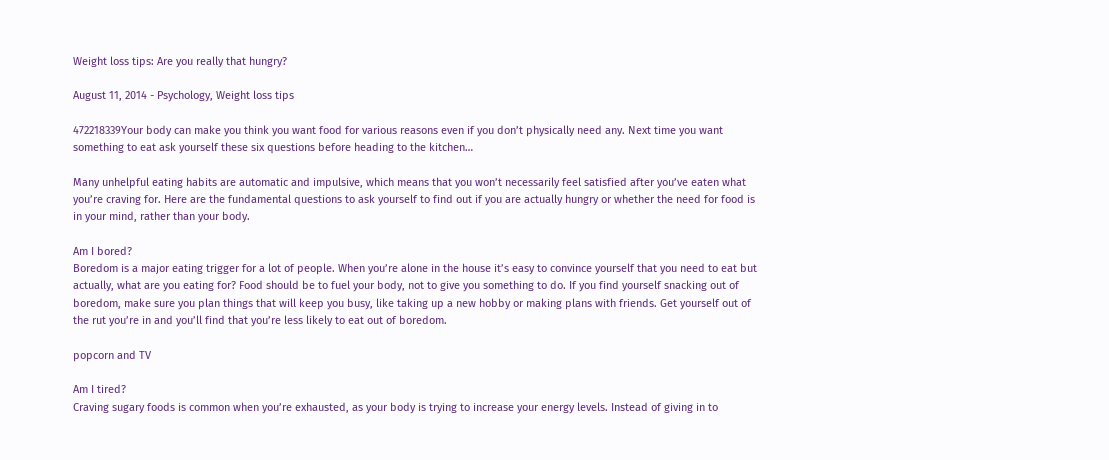Weight loss tips: Are you really that hungry?

August 11, 2014 - Psychology, Weight loss tips

472218339Your body can make you think you want food for various reasons even if you don’t physically need any. Next time you want something to eat ask yourself these six questions before heading to the kitchen…

Many unhelpful eating habits are automatic and impulsive, which means that you won’t necessarily feel satisfied after you’ve eaten what you’re craving for. Here are the fundamental questions to ask yourself to find out if you are actually hungry or whether the need for food is in your mind, rather than your body.

Am I bored?
Boredom is a major eating trigger for a lot of people. When you’re alone in the house it’s easy to convince yourself that you need to eat but actually, what are you eating for? Food should be to fuel your body, not to give you something to do. If you find yourself snacking out of boredom, make sure you plan things that will keep you busy, like taking up a new hobby or making plans with friends. Get yourself out of the rut you’re in and you’ll find that you’re less likely to eat out of boredom.

popcorn and TV

Am I tired?
Craving sugary foods is common when you’re exhausted, as your body is trying to increase your energy levels. Instead of giving in to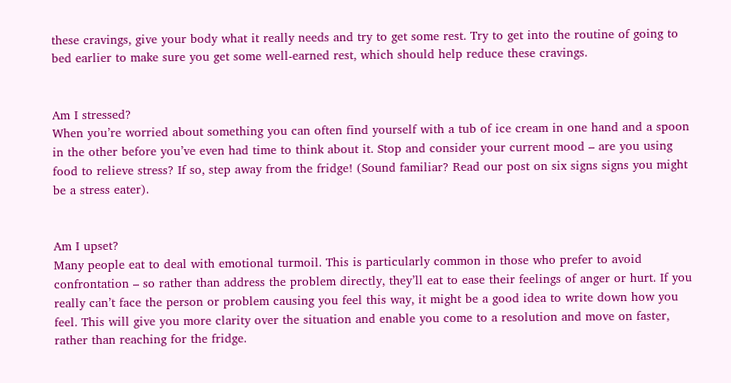these cravings, give your body what it really needs and try to get some rest. Try to get into the routine of going to bed earlier to make sure you get some well-earned rest, which should help reduce these cravings.


Am I stressed?
When you’re worried about something you can often find yourself with a tub of ice cream in one hand and a spoon in the other before you’ve even had time to think about it. Stop and consider your current mood – are you using food to relieve stress? If so, step away from the fridge! (Sound familiar? Read our post on six signs signs you might be a stress eater).


Am I upset?
Many people eat to deal with emotional turmoil. This is particularly common in those who prefer to avoid confrontation – so rather than address the problem directly, they’ll eat to ease their feelings of anger or hurt. If you really can’t face the person or problem causing you feel this way, it might be a good idea to write down how you feel. This will give you more clarity over the situation and enable you come to a resolution and move on faster, rather than reaching for the fridge.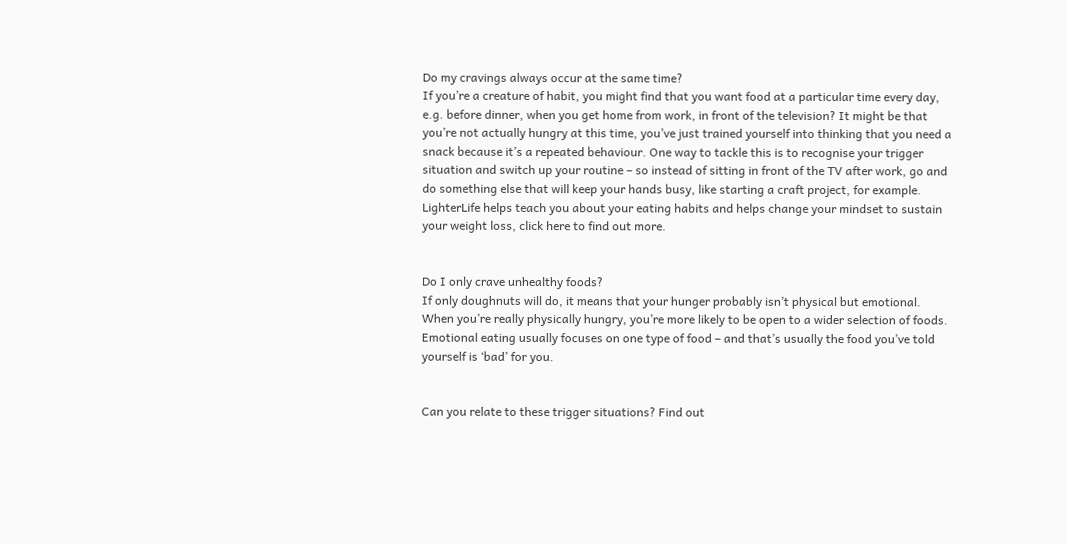Do my cravings always occur at the same time?
If you’re a creature of habit, you might find that you want food at a particular time every day, e.g. before dinner, when you get home from work, in front of the television? It might be that you’re not actually hungry at this time, you’ve just trained yourself into thinking that you need a snack because it’s a repeated behaviour. One way to tackle this is to recognise your trigger situation and switch up your routine – so instead of sitting in front of the TV after work, go and do something else that will keep your hands busy, like starting a craft project, for example. LighterLife helps teach you about your eating habits and helps change your mindset to sustain your weight loss, click here to find out more.


Do I only crave unhealthy foods?
If only doughnuts will do, it means that your hunger probably isn’t physical but emotional. When you’re really physically hungry, you’re more likely to be open to a wider selection of foods. Emotional eating usually focuses on one type of food – and that’s usually the food you’ve told yourself is ‘bad’ for you.


Can you relate to these trigger situations? Find out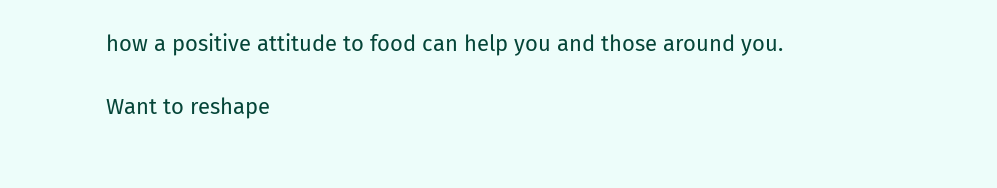how a positive attitude to food can help you and those around you.

Want to reshape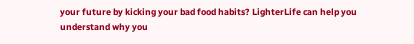your future by kicking your bad food habits? LighterLife can help you understand why you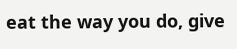eat the way you do, give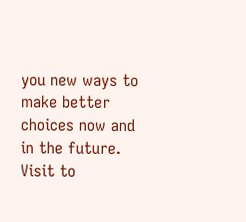you new ways to make better choices now and in the future. Visit to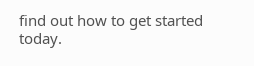find out how to get started today.